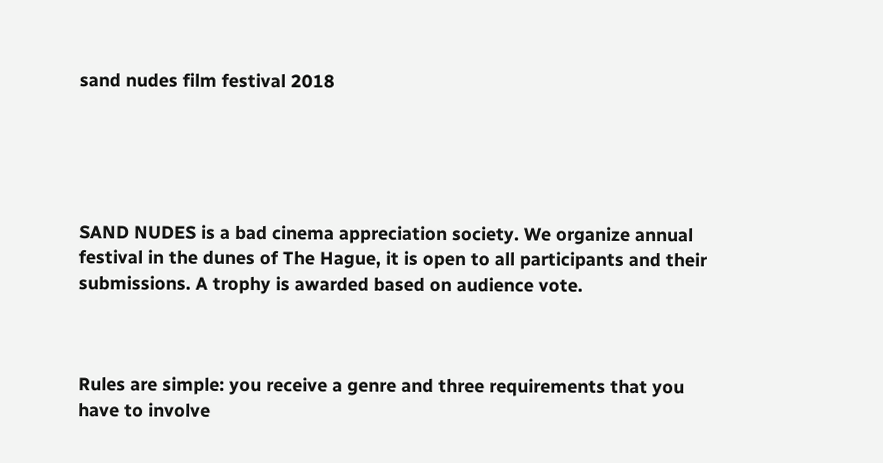sand nudes film festival 2018





SAND NUDES is a bad cinema appreciation society. We organize annual festival in the dunes of The Hague, it is open to all participants and their submissions. A trophy is awarded based on audience vote.



Rules are simple: you receive a genre and three requirements that you have to involve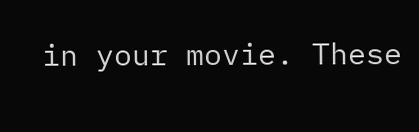in your movie. These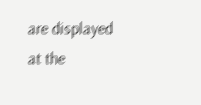are displayed at the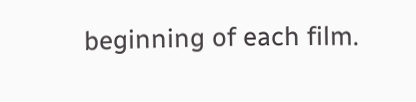beginning of each film.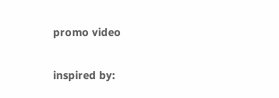promo video

inspired by: